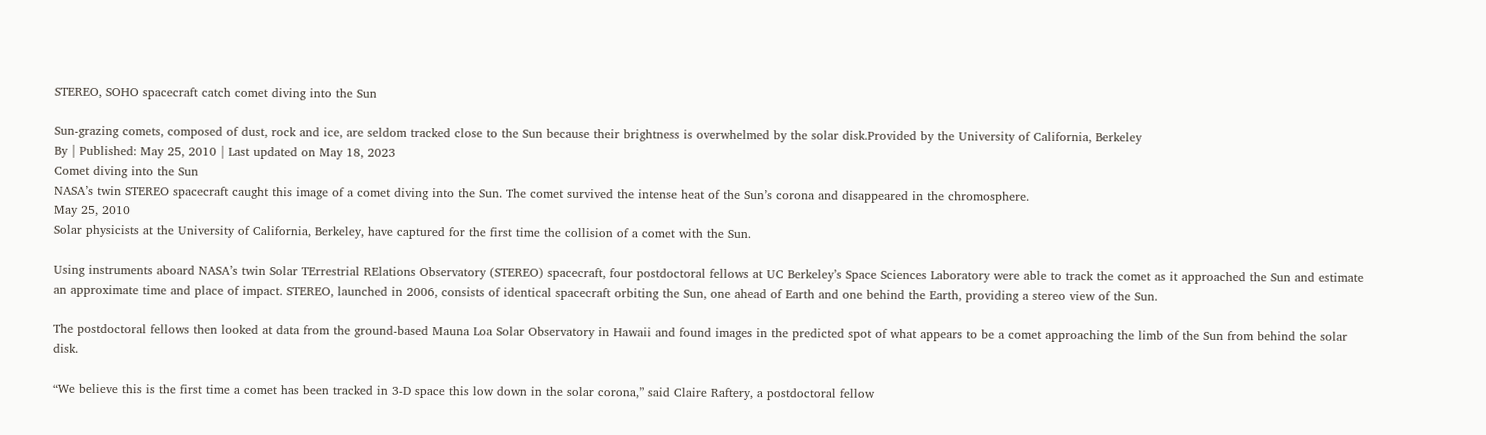STEREO, SOHO spacecraft catch comet diving into the Sun

Sun-grazing comets, composed of dust, rock and ice, are seldom tracked close to the Sun because their brightness is overwhelmed by the solar disk.Provided by the University of California, Berkeley
By | Published: May 25, 2010 | Last updated on May 18, 2023
Comet diving into the Sun
NASA’s twin STEREO spacecraft caught this image of a comet diving into the Sun. The comet survived the intense heat of the Sun’s corona and disappeared in the chromosphere.
May 25, 2010
Solar physicists at the University of California, Berkeley, have captured for the first time the collision of a comet with the Sun.

Using instruments aboard NASA’s twin Solar TErrestrial RElations Observatory (STEREO) spacecraft, four postdoctoral fellows at UC Berkeley’s Space Sciences Laboratory were able to track the comet as it approached the Sun and estimate an approximate time and place of impact. STEREO, launched in 2006, consists of identical spacecraft orbiting the Sun, one ahead of Earth and one behind the Earth, providing a stereo view of the Sun.

The postdoctoral fellows then looked at data from the ground-based Mauna Loa Solar Observatory in Hawaii and found images in the predicted spot of what appears to be a comet approaching the limb of the Sun from behind the solar disk.

“We believe this is the first time a comet has been tracked in 3-D space this low down in the solar corona,” said Claire Raftery, a postdoctoral fellow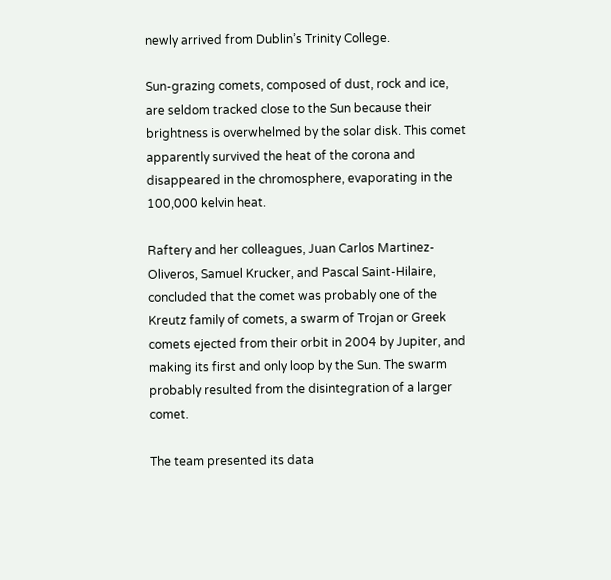newly arrived from Dublin’s Trinity College.

Sun-grazing comets, composed of dust, rock and ice, are seldom tracked close to the Sun because their brightness is overwhelmed by the solar disk. This comet apparently survived the heat of the corona and disappeared in the chromosphere, evaporating in the 100,000 kelvin heat.

Raftery and her colleagues, Juan Carlos Martinez-Oliveros, Samuel Krucker, and Pascal Saint-Hilaire, concluded that the comet was probably one of the Kreutz family of comets, a swarm of Trojan or Greek comets ejected from their orbit in 2004 by Jupiter, and making its first and only loop by the Sun. The swarm probably resulted from the disintegration of a larger comet.

The team presented its data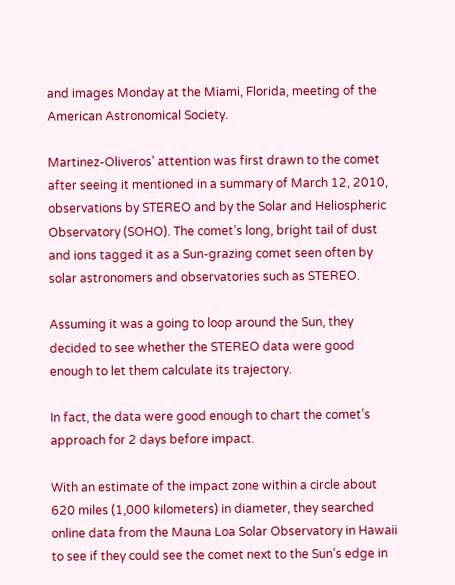and images Monday at the Miami, Florida, meeting of the American Astronomical Society.

Martinez-Oliveros’ attention was first drawn to the comet after seeing it mentioned in a summary of March 12, 2010, observations by STEREO and by the Solar and Heliospheric Observatory (SOHO). The comet’s long, bright tail of dust and ions tagged it as a Sun-grazing comet seen often by solar astronomers and observatories such as STEREO.

Assuming it was a going to loop around the Sun, they decided to see whether the STEREO data were good enough to let them calculate its trajectory.

In fact, the data were good enough to chart the comet’s approach for 2 days before impact.

With an estimate of the impact zone within a circle about 620 miles (1,000 kilometers) in diameter, they searched online data from the Mauna Loa Solar Observatory in Hawaii to see if they could see the comet next to the Sun’s edge in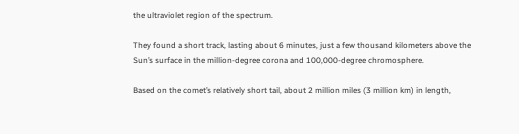the ultraviolet region of the spectrum.

They found a short track, lasting about 6 minutes, just a few thousand kilometers above the Sun’s surface in the million-degree corona and 100,000-degree chromosphere.

Based on the comet’s relatively short tail, about 2 million miles (3 million km) in length,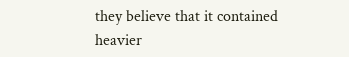they believe that it contained heavier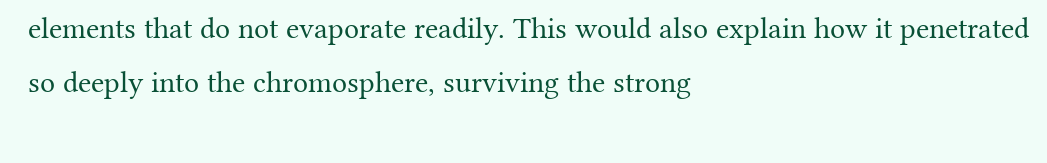elements that do not evaporate readily. This would also explain how it penetrated so deeply into the chromosphere, surviving the strong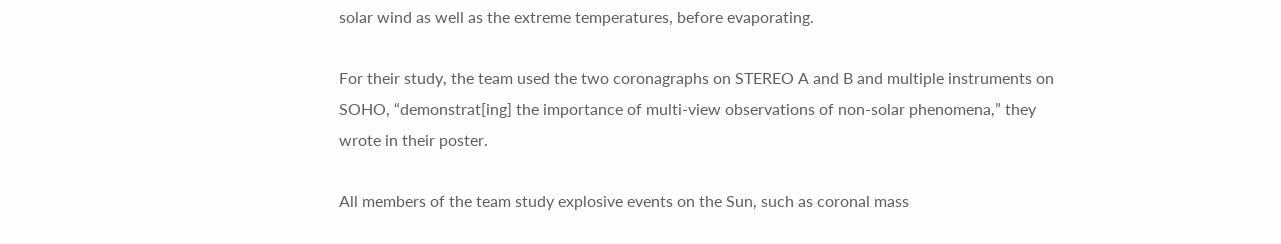solar wind as well as the extreme temperatures, before evaporating.

For their study, the team used the two coronagraphs on STEREO A and B and multiple instruments on SOHO, “demonstrat[ing] the importance of multi-view observations of non-solar phenomena,” they wrote in their poster.

All members of the team study explosive events on the Sun, such as coronal mass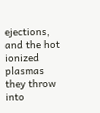ejections, and the hot ionized plasmas they throw into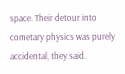space. Their detour into cometary physics was purely accidental, they said.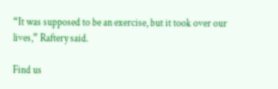“It was supposed to be an exercise, but it took over our lives,” Raftery said.

Find us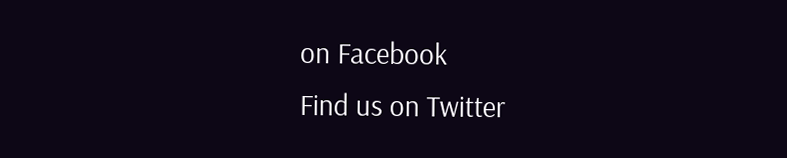on Facebook
Find us on Twitter